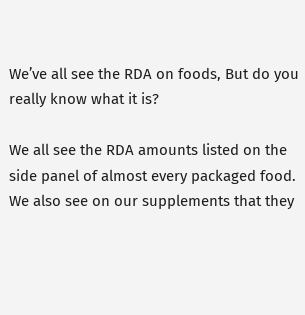We’ve all see the RDA on foods, But do you really know what it is?

We all see the RDA amounts listed on the side panel of almost every packaged food. We also see on our supplements that they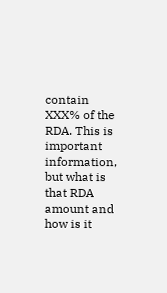contain XXX% of the RDA. This is important information, but what is that RDA amount and how is it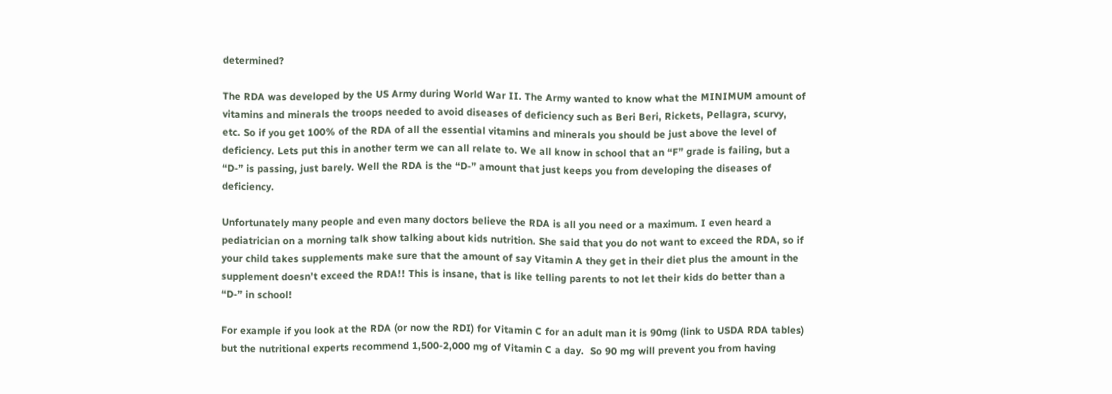determined?

The RDA was developed by the US Army during World War II. The Army wanted to know what the MINIMUM amount of vitamins and minerals the troops needed to avoid diseases of deficiency such as Beri Beri, Rickets, Pellagra, scurvy, etc. So if you get 100% of the RDA of all the essential vitamins and minerals you should be just above the level of deficiency. Lets put this in another term we can all relate to. We all know in school that an “F” grade is failing, but a “D-” is passing, just barely. Well the RDA is the “D-” amount that just keeps you from developing the diseases of deficiency.

Unfortunately many people and even many doctors believe the RDA is all you need or a maximum. I even heard a pediatrician on a morning talk show talking about kids nutrition. She said that you do not want to exceed the RDA, so if your child takes supplements make sure that the amount of say Vitamin A they get in their diet plus the amount in the supplement doesn’t exceed the RDA!! This is insane, that is like telling parents to not let their kids do better than a “D-” in school!

For example if you look at the RDA (or now the RDI) for Vitamin C for an adult man it is 90mg (link to USDA RDA tables) but the nutritional experts recommend 1,500-2,000 mg of Vitamin C a day.  So 90 mg will prevent you from having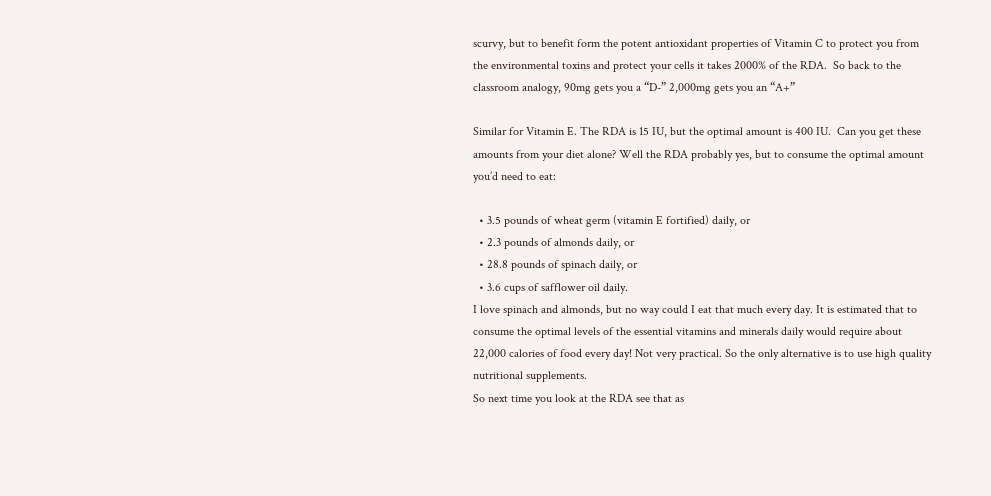scurvy, but to benefit form the potent antioxidant properties of Vitamin C to protect you from the environmental toxins and protect your cells it takes 2000% of the RDA.  So back to the classroom analogy, 90mg gets you a “D-” 2,000mg gets you an “A+”

Similar for Vitamin E. The RDA is 15 IU, but the optimal amount is 400 IU.  Can you get these amounts from your diet alone? Well the RDA probably yes, but to consume the optimal amount you’d need to eat:

  • 3.5 pounds of wheat germ (vitamin E fortified) daily, or
  • 2.3 pounds of almonds daily, or
  • 28.8 pounds of spinach daily, or
  • 3.6 cups of safflower oil daily.
I love spinach and almonds, but no way could I eat that much every day. It is estimated that to consume the optimal levels of the essential vitamins and minerals daily would require about 22,000 calories of food every day! Not very practical. So the only alternative is to use high quality nutritional supplements.
So next time you look at the RDA see that as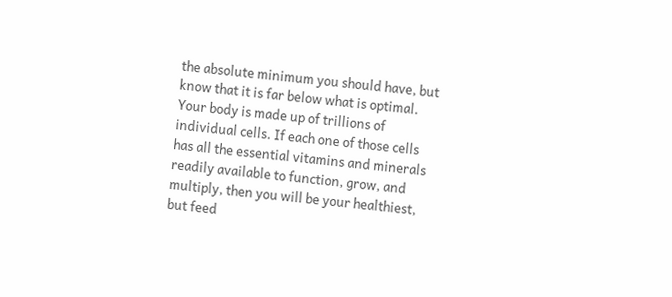the absolute minimum you should have, but know that it is far below what is optimal. Your body is made up of trillions of individual cells. If each one of those cells has all the essential vitamins and minerals readily available to function, grow, and multiply, then you will be your healthiest, but feed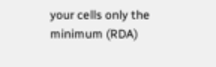your cells only the minimum (RDA)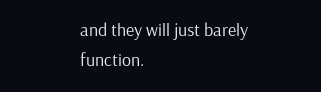and they will just barely function.